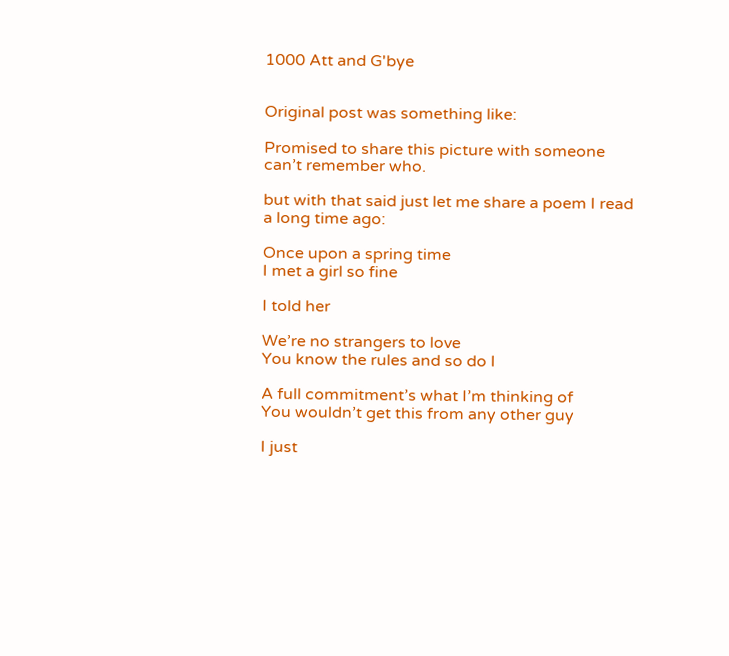1000 Att and G'bye


Original post was something like:

Promised to share this picture with someone can’t remember who.

but with that said just let me share a poem I read a long time ago:

Once upon a spring time
I met a girl so fine

I told her

We’re no strangers to love
You know the rules and so do I

A full commitment’s what I’m thinking of
You wouldn’t get this from any other guy

I just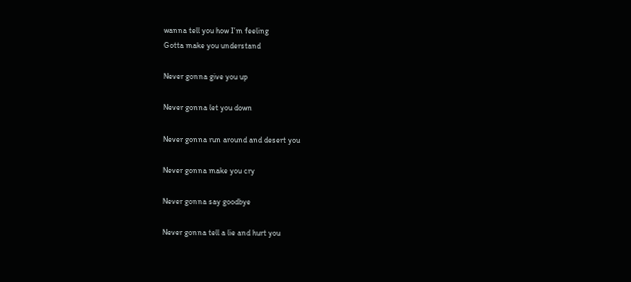wanna tell you how I’m feeling
Gotta make you understand

Never gonna give you up

Never gonna let you down

Never gonna run around and desert you

Never gonna make you cry

Never gonna say goodbye

Never gonna tell a lie and hurt you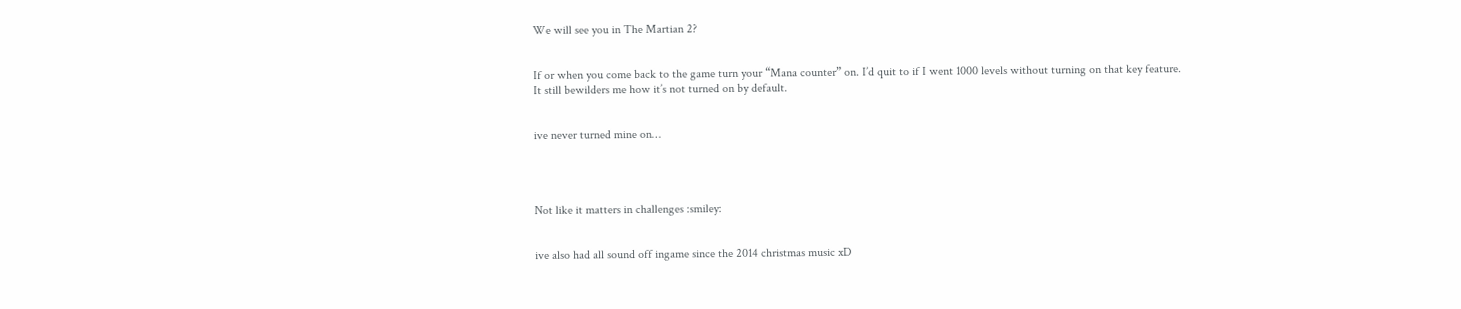We will see you in The Martian 2?


If or when you come back to the game turn your “Mana counter” on. I’d quit to if I went 1000 levels without turning on that key feature.
It still bewilders me how it’s not turned on by default.


ive never turned mine on…




Not like it matters in challenges :smiley:


ive also had all sound off ingame since the 2014 christmas music xD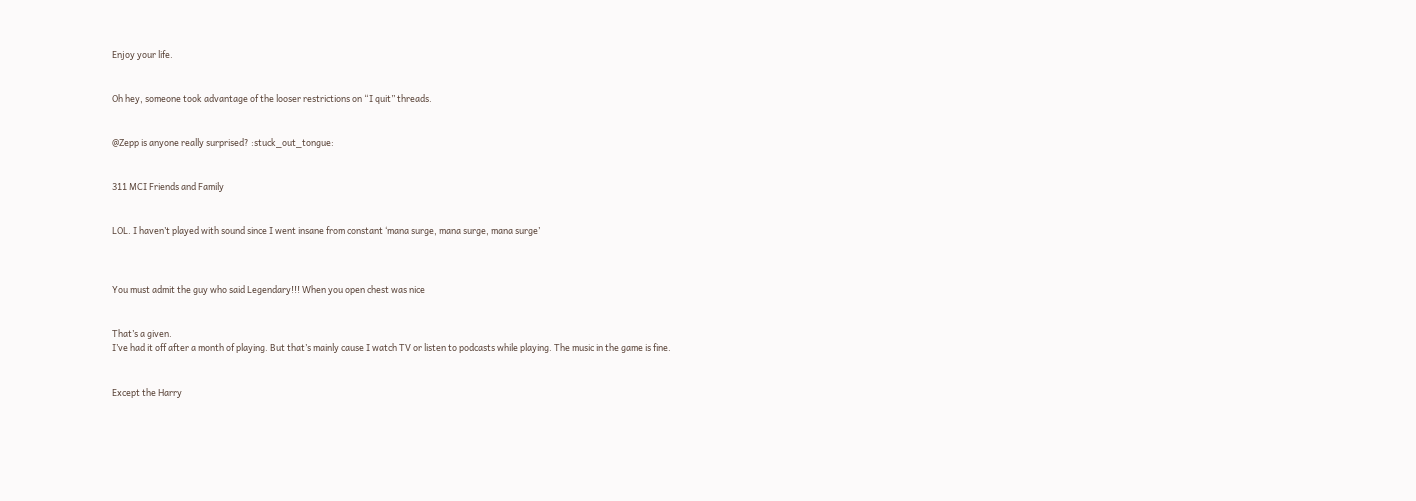Enjoy your life.


Oh hey, someone took advantage of the looser restrictions on “I quit” threads.


@Zepp is anyone really surprised? :stuck_out_tongue:


311 MCI Friends and Family


LOL. I haven’t played with sound since I went insane from constant ‘mana surge, mana surge, mana surge’



You must admit the guy who said Legendary!!! When you open chest was nice


That’s a given.
I’ve had it off after a month of playing. But that’s mainly cause I watch TV or listen to podcasts while playing. The music in the game is fine.


Except the Harry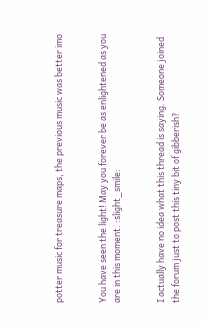potter music for treasure maps, the previous music was better imo


You have seen the light! May you forever be as enlightened as you are in this moment. :slight_smile:


I actually have no idea what this thread is saying. Someone joined the forum just to post this tiny bit of gibberish?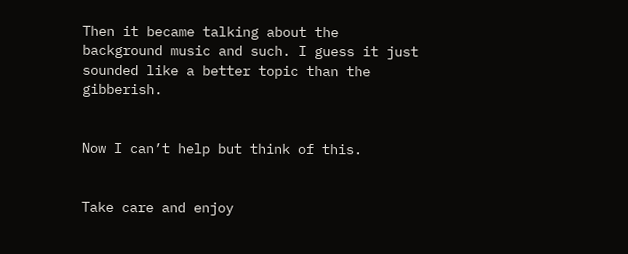Then it became talking about the background music and such. I guess it just sounded like a better topic than the gibberish.


Now I can’t help but think of this.


Take care and enjoy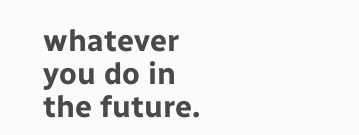whatever you do in the future.